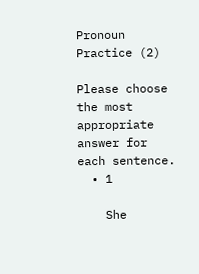Pronoun Practice (2)

Please choose the most appropriate answer for each sentence.
  • 1

    She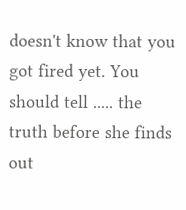doesn't know that you got fired yet. You should tell ..... the truth before she finds out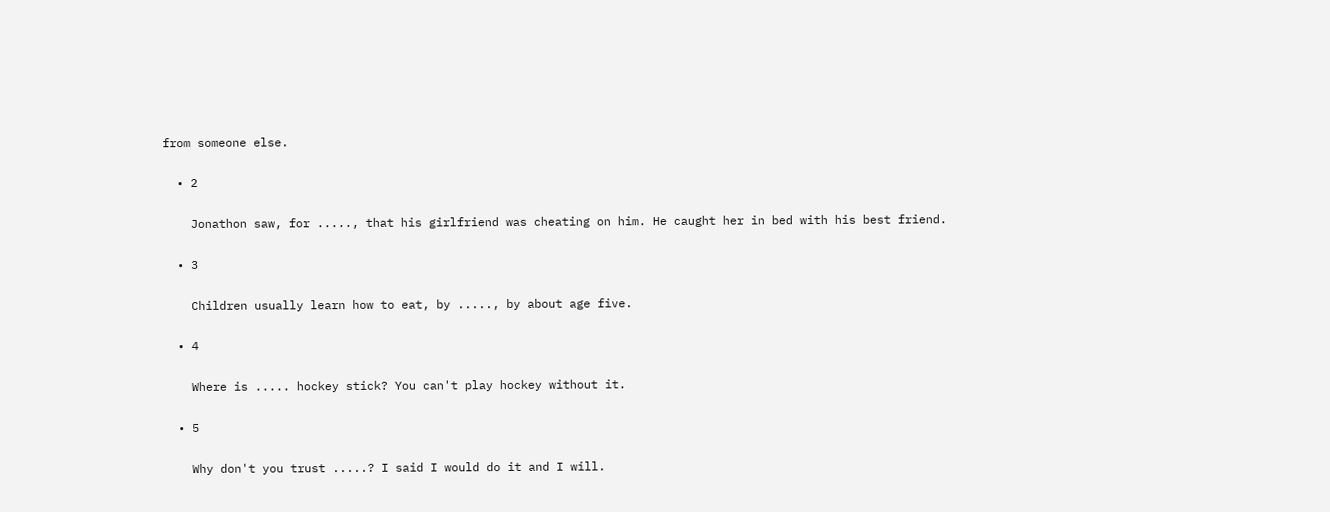from someone else.

  • 2

    Jonathon saw, for ....., that his girlfriend was cheating on him. He caught her in bed with his best friend.

  • 3

    Children usually learn how to eat, by ....., by about age five.

  • 4

    Where is ..... hockey stick? You can't play hockey without it.

  • 5

    Why don't you trust .....? I said I would do it and I will.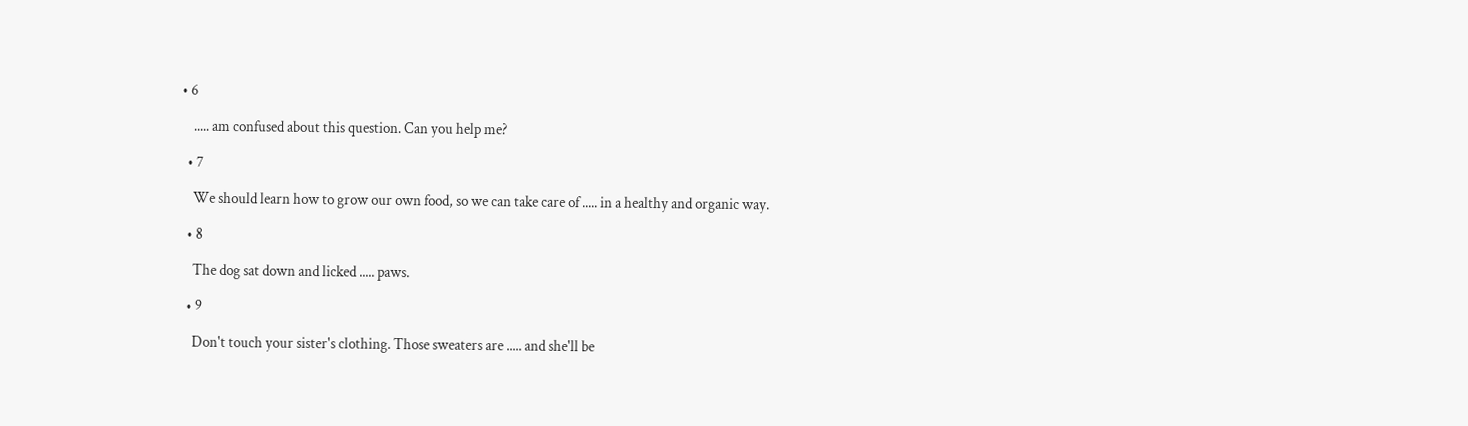• 6

    ..... am confused about this question. Can you help me?

  • 7

    We should learn how to grow our own food, so we can take care of ..... in a healthy and organic way.

  • 8

    The dog sat down and licked ..... paws.

  • 9

    Don't touch your sister's clothing. Those sweaters are ..... and she'll be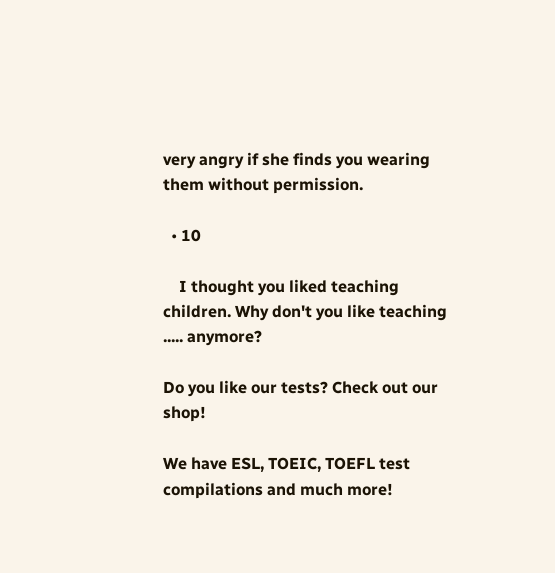very angry if she finds you wearing them without permission.

  • 10

    I thought you liked teaching children. Why don't you like teaching ..... anymore?

Do you like our tests? Check out our shop!

We have ESL, TOEIC, TOEFL test compilations and much more!